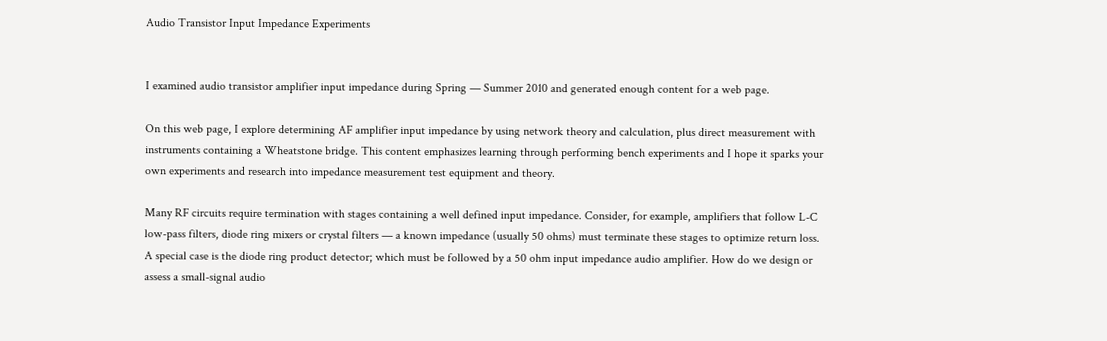Audio Transistor Input Impedance Experiments


I examined audio transistor amplifier input impedance during Spring — Summer 2010 and generated enough content for a web page.

On this web page, I explore determining AF amplifier input impedance by using network theory and calculation, plus direct measurement with instruments containing a Wheatstone bridge. This content emphasizes learning through performing bench experiments and I hope it sparks your own experiments and research into impedance measurement test equipment and theory.

Many RF circuits require termination with stages containing a well defined input impedance. Consider, for example, amplifiers that follow L-C low-pass filters, diode ring mixers or crystal filters — a known impedance (usually 50 ohms) must terminate these stages to optimize return loss. A special case is the diode ring product detector; which must be followed by a 50 ohm input impedance audio amplifier. How do we design or assess a small-signal audio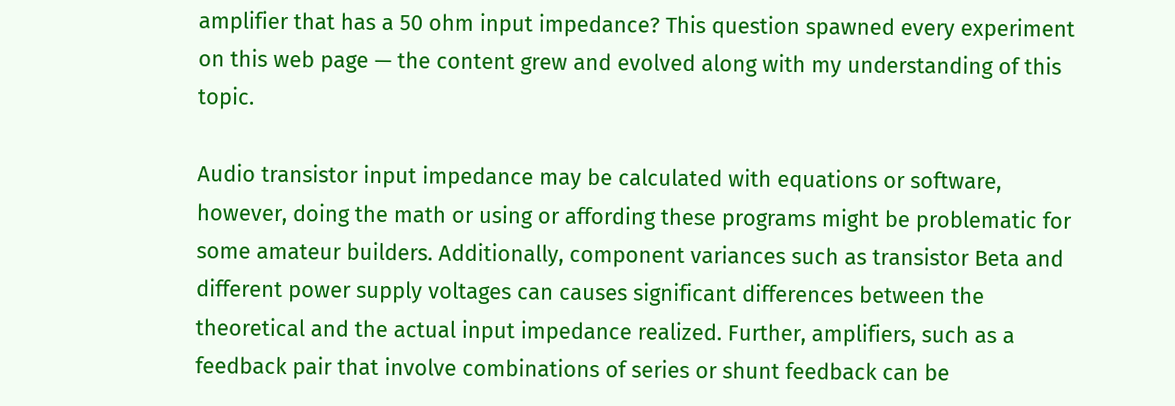amplifier that has a 50 ohm input impedance? This question spawned every experiment on this web page — the content grew and evolved along with my understanding of this topic.

Audio transistor input impedance may be calculated with equations or software, however, doing the math or using or affording these programs might be problematic for some amateur builders. Additionally, component variances such as transistor Beta and different power supply voltages can causes significant differences between the theoretical and the actual input impedance realized. Further, amplifiers, such as a feedback pair that involve combinations of series or shunt feedback can be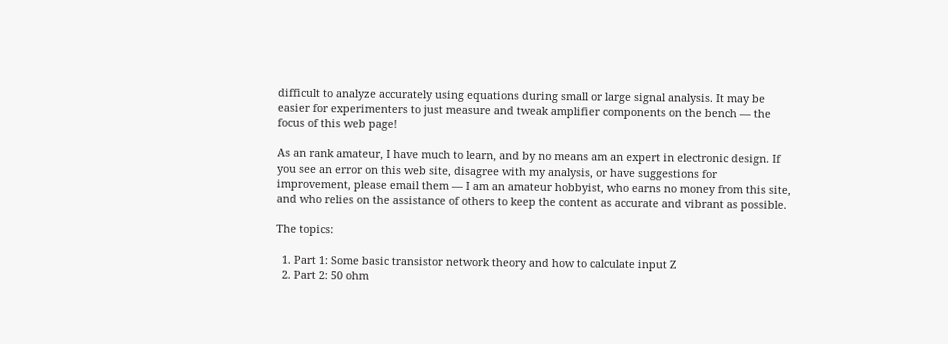difficult to analyze accurately using equations during small or large signal analysis. It may be easier for experimenters to just measure and tweak amplifier components on the bench — the focus of this web page!

As an rank amateur, I have much to learn, and by no means am an expert in electronic design. If you see an error on this web site, disagree with my analysis, or have suggestions for improvement, please email them — I am an amateur hobbyist, who earns no money from this site, and who relies on the assistance of others to keep the content as accurate and vibrant as possible.

The topics:

  1. Part 1: Some basic transistor network theory and how to calculate input Z
  2. Part 2: 50 ohm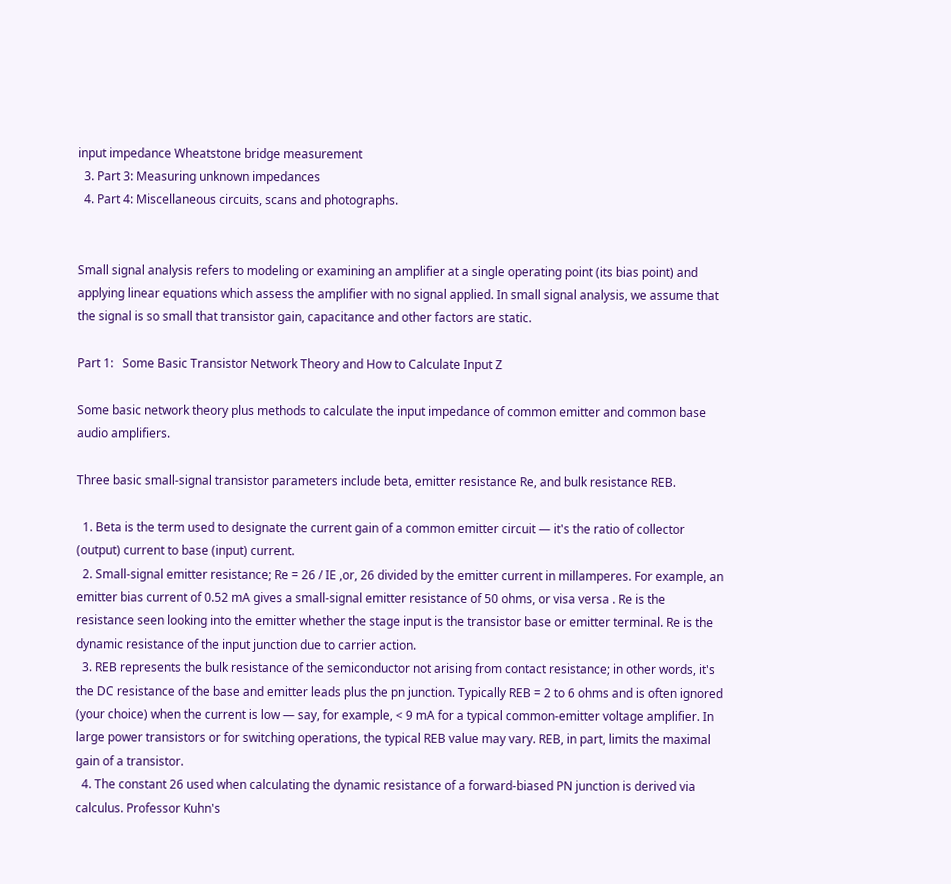input impedance Wheatstone bridge measurement
  3. Part 3: Measuring unknown impedances
  4. Part 4: Miscellaneous circuits, scans and photographs.


Small signal analysis refers to modeling or examining an amplifier at a single operating point (its bias point) and applying linear equations which assess the amplifier with no signal applied. In small signal analysis, we assume that the signal is so small that transistor gain, capacitance and other factors are static.

Part 1:   Some Basic Transistor Network Theory and How to Calculate Input Z

Some basic network theory plus methods to calculate the input impedance of common emitter and common base audio amplifiers.

Three basic small-signal transistor parameters include beta, emitter resistance Re, and bulk resistance REB.

  1. Beta is the term used to designate the current gain of a common emitter circuit — it's the ratio of collector (output) current to base (input) current.
  2. Small-signal emitter resistance; Re = 26 / IE ,or, 26 divided by the emitter current in millamperes. For example, an emitter bias current of 0.52 mA gives a small-signal emitter resistance of 50 ohms, or visa versa . Re is the resistance seen looking into the emitter whether the stage input is the transistor base or emitter terminal. Re is the dynamic resistance of the input junction due to carrier action.
  3. REB represents the bulk resistance of the semiconductor not arising from contact resistance; in other words, it's the DC resistance of the base and emitter leads plus the pn junction. Typically REB = 2 to 6 ohms and is often ignored (your choice) when the current is low — say, for example, < 9 mA for a typical common-emitter voltage amplifier. In large power transistors or for switching operations, the typical REB value may vary. REB, in part, limits the maximal gain of a transistor.
  4. The constant 26 used when calculating the dynamic resistance of a forward-biased PN junction is derived via calculus. Professor Kuhn's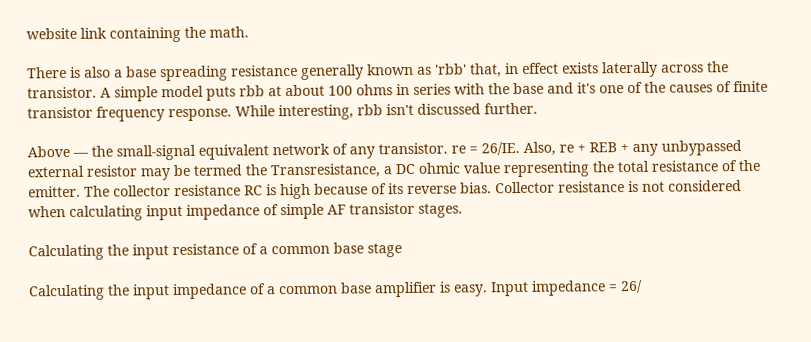website link containing the math.

There is also a base spreading resistance generally known as 'rbb' that, in effect exists laterally across the transistor. A simple model puts rbb at about 100 ohms in series with the base and it's one of the causes of finite transistor frequency response. While interesting, rbb isn't discussed further.

Above — the small-signal equivalent network of any transistor. re = 26/IE. Also, re + REB + any unbypassed external resistor may be termed the Transresistance, a DC ohmic value representing the total resistance of the emitter. The collector resistance RC is high because of its reverse bias. Collector resistance is not considered when calculating input impedance of simple AF transistor stages.

Calculating the input resistance of a common base stage

Calculating the input impedance of a common base amplifier is easy. Input impedance = 26/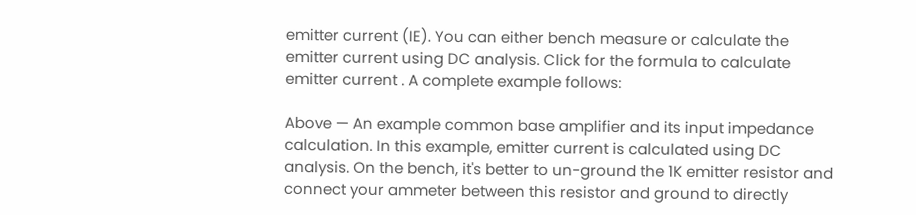emitter current (IE). You can either bench measure or calculate the emitter current using DC analysis. Click for the formula to calculate emitter current . A complete example follows:

Above — An example common base amplifier and its input impedance calculation. In this example, emitter current is calculated using DC analysis. On the bench, it's better to un-ground the 1K emitter resistor and connect your ammeter between this resistor and ground to directly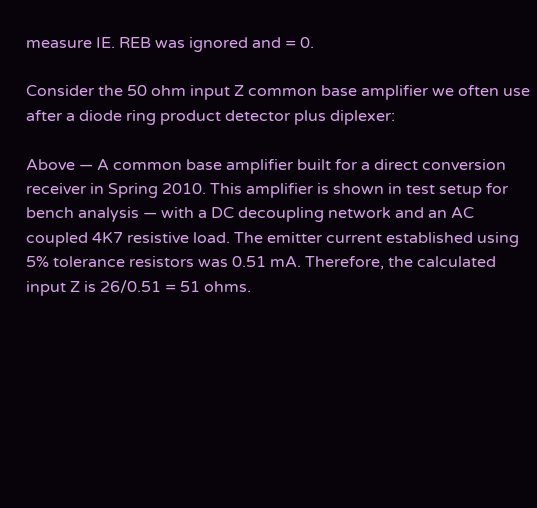measure IE. REB was ignored and = 0.

Consider the 50 ohm input Z common base amplifier we often use after a diode ring product detector plus diplexer:

Above — A common base amplifier built for a direct conversion receiver in Spring 2010. This amplifier is shown in test setup for bench analysis — with a DC decoupling network and an AC coupled 4K7 resistive load. The emitter current established using 5% tolerance resistors was 0.51 mA. Therefore, the calculated input Z is 26/0.51 = 51 ohms.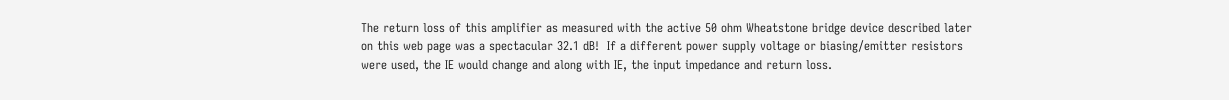The return loss of this amplifier as measured with the active 50 ohm Wheatstone bridge device described later on this web page was a spectacular 32.1 dB!  If a different power supply voltage or biasing/emitter resistors were used, the IE would change and along with IE, the input impedance and return loss.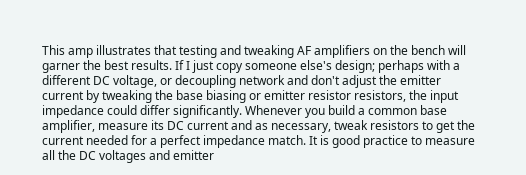This amp illustrates that testing and tweaking AF amplifiers on the bench will garner the best results. If I just copy someone else's design; perhaps with a different DC voltage, or decoupling network and don't adjust the emitter current by tweaking the base biasing or emitter resistor resistors, the input impedance could differ significantly. Whenever you build a common base amplifier, measure its DC current and as necessary, tweak resistors to get the current needed for a perfect impedance match. It is good practice to measure all the DC voltages and emitter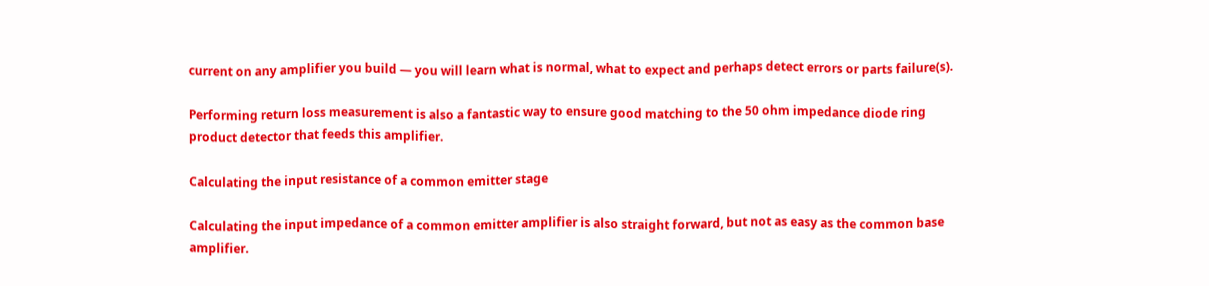current on any amplifier you build — you will learn what is normal, what to expect and perhaps detect errors or parts failure(s).

Performing return loss measurement is also a fantastic way to ensure good matching to the 50 ohm impedance diode ring product detector that feeds this amplifier.

Calculating the input resistance of a common emitter stage

Calculating the input impedance of a common emitter amplifier is also straight forward, but not as easy as the common base amplifier.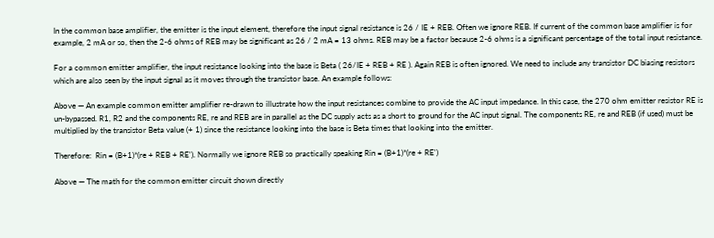In the common base amplifier, the emitter is the input element, therefore the input signal resistance is 26 / IE + REB. Often we ignore REB. If current of the common base amplifier is for example, 2 mA or so, then the 2-6 ohms of REB may be significant as 26 / 2 mA = 13 ohms. REB may be a factor because 2-6 ohms is a significant percentage of the total input resistance.

For a common emitter amplifier, the input resistance looking into the base is Beta ( 26/IE + REB + RE ). Again REB is often ignored. We need to include any transistor DC biasing resistors which are also seen by the input signal as it moves through the transistor base. An example follows:

Above — An example common emitter amplifier re-drawn to illustrate how the input resistances combine to provide the AC input impedance. In this case, the 270 ohm emitter resistor RE is un-bypassed. R1, R2 and the components RE, re and REB are in parallel as the DC supply acts as a short to ground for the AC input signal. The components RE, re and REB (if used) must be multiplied by the transistor Beta value (+ 1) since the resistance looking into the base is Beta times that looking into the emitter.

Therefore:  Rin = (B+1)*(re + REB + RE'). Normally we ignore REB so practically speaking Rin = (B+1)*(re + RE')

Above — The math for the common emitter circuit shown directly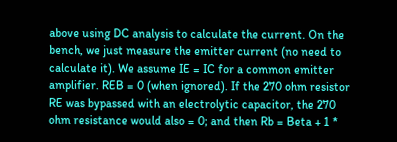above using DC analysis to calculate the current. On the bench, we just measure the emitter current (no need to calculate it). We assume IE = IC for a common emitter amplifier. REB = 0 (when ignored). If the 270 ohm resistor RE was bypassed with an electrolytic capacitor, the 270 ohm resistance would also = 0; and then Rb = Beta + 1 *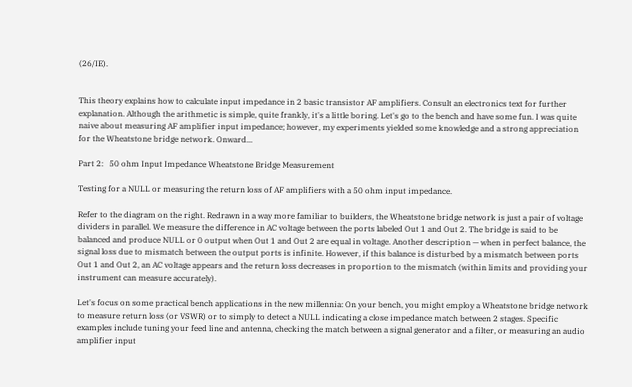(26/IE).


This theory explains how to calculate input impedance in 2 basic transistor AF amplifiers. Consult an electronics text for further explanation. Although the arithmetic is simple, quite frankly, it's a little boring. Let's go to the bench and have some fun. I was quite naive about measuring AF amplifier input impedance; however, my experiments yielded some knowledge and a strong appreciation for the Wheatstone bridge network. Onward...

Part 2:   50 ohm Input Impedance Wheatstone Bridge Measurement

Testing for a NULL or measuring the return loss of AF amplifiers with a 50 ohm input impedance.

Refer to the diagram on the right. Redrawn in a way more familiar to builders, the Wheatstone bridge network is just a pair of voltage dividers in parallel. We measure the difference in AC voltage between the ports labeled Out 1 and Out 2. The bridge is said to be balanced and produce NULL or 0 output when Out 1 and Out 2 are equal in voltage. Another description — when in perfect balance, the signal loss due to mismatch between the output ports is infinite. However, if this balance is disturbed by a mismatch between ports Out 1 and Out 2, an AC voltage appears and the return loss decreases in proportion to the mismatch (within limits and providing your instrument can measure accurately).

Let's focus on some practical bench applications in the new millennia: On your bench, you might employ a Wheatstone bridge network to measure return loss (or VSWR) or to simply to detect a NULL indicating a close impedance match between 2 stages. Specific examples include tuning your feed line and antenna, checking the match between a signal generator and a filter, or measuring an audio amplifier input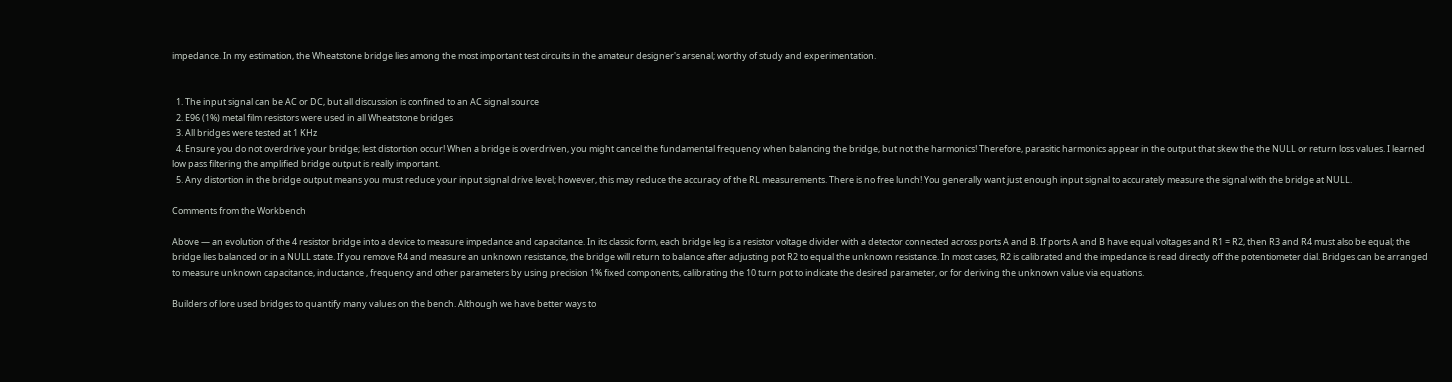impedance. In my estimation, the Wheatstone bridge lies among the most important test circuits in the amateur designer's arsenal; worthy of study and experimentation.


  1. The input signal can be AC or DC, but all discussion is confined to an AC signal source
  2. E96 (1%) metal film resistors were used in all Wheatstone bridges
  3. All bridges were tested at 1 KHz
  4. Ensure you do not overdrive your bridge; lest distortion occur! When a bridge is overdriven, you might cancel the fundamental frequency when balancing the bridge, but not the harmonics! Therefore, parasitic harmonics appear in the output that skew the the NULL or return loss values. I learned low pass filtering the amplified bridge output is really important.
  5. Any distortion in the bridge output means you must reduce your input signal drive level; however, this may reduce the accuracy of the RL measurements. There is no free lunch! You generally want just enough input signal to accurately measure the signal with the bridge at NULL.

Comments from the Workbench

Above — an evolution of the 4 resistor bridge into a device to measure impedance and capacitance. In its classic form, each bridge leg is a resistor voltage divider with a detector connected across ports A and B. If ports A and B have equal voltages and R1 = R2, then R3 and R4 must also be equal; the bridge lies balanced or in a NULL state. If you remove R4 and measure an unknown resistance, the bridge will return to balance after adjusting pot R2 to equal the unknown resistance. In most cases, R2 is calibrated and the impedance is read directly off the potentiometer dial. Bridges can be arranged to measure unknown capacitance, inductance , frequency and other parameters by using precision 1% fixed components, calibrating the 10 turn pot to indicate the desired parameter, or for deriving the unknown value via equations.

Builders of lore used bridges to quantify many values on the bench. Although we have better ways to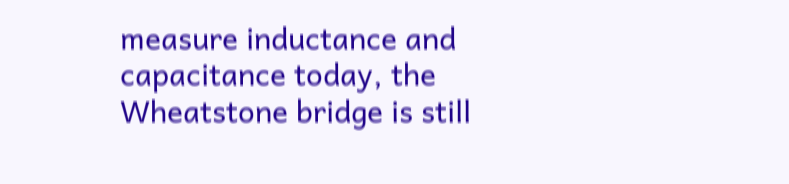measure inductance and capacitance today, the Wheatstone bridge is still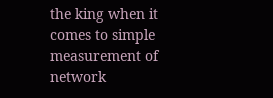the king when it comes to simple measurement of network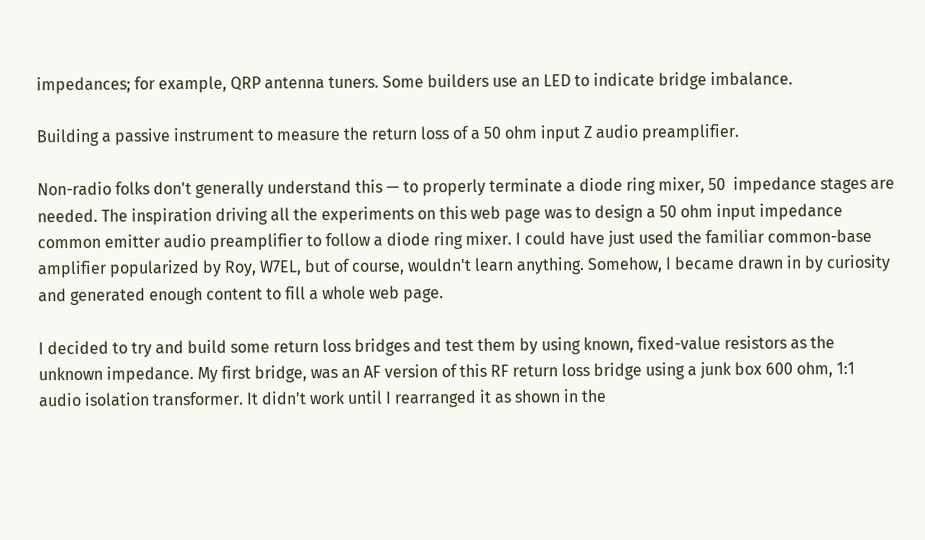impedances; for example, QRP antenna tuners. Some builders use an LED to indicate bridge imbalance.

Building a passive instrument to measure the return loss of a 50 ohm input Z audio preamplifier.

Non-radio folks don't generally understand this — to properly terminate a diode ring mixer, 50  impedance stages are needed. The inspiration driving all the experiments on this web page was to design a 50 ohm input impedance common emitter audio preamplifier to follow a diode ring mixer. I could have just used the familiar common-base amplifier popularized by Roy, W7EL, but of course, wouldn't learn anything. Somehow, I became drawn in by curiosity and generated enough content to fill a whole web page.

I decided to try and build some return loss bridges and test them by using known, fixed-value resistors as the unknown impedance. My first bridge, was an AF version of this RF return loss bridge using a junk box 600 ohm, 1:1 audio isolation transformer. It didn't work until I rearranged it as shown in the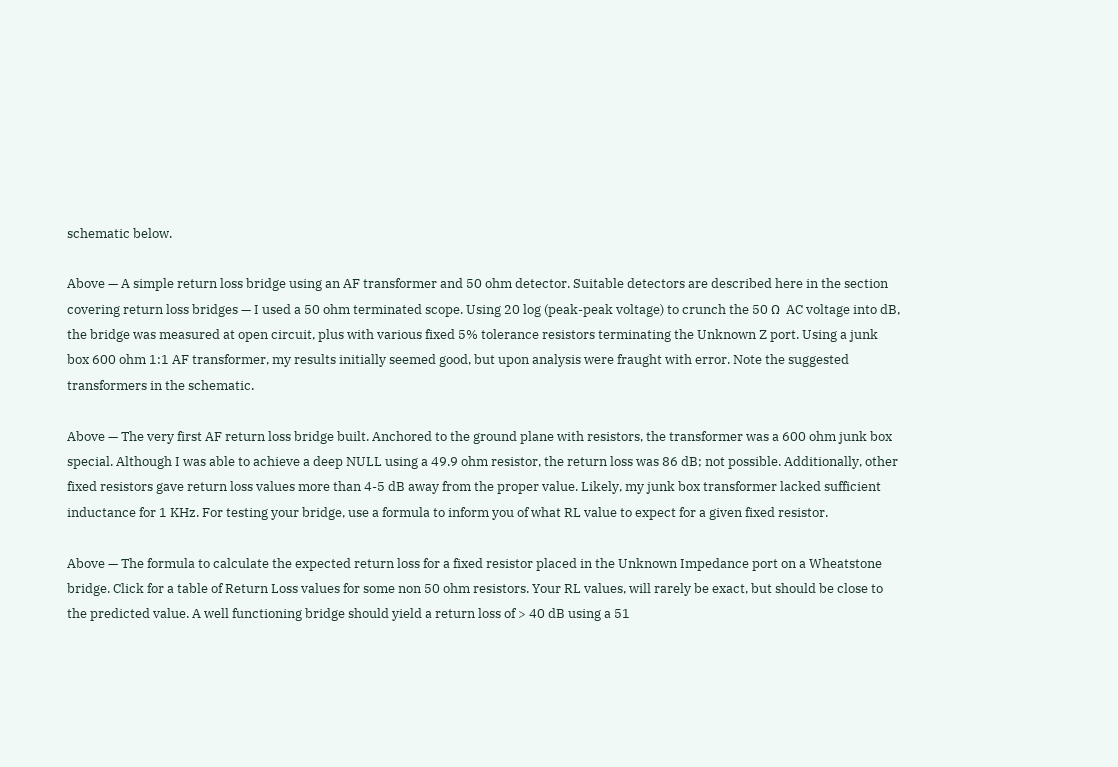schematic below.

Above — A simple return loss bridge using an AF transformer and 50 ohm detector. Suitable detectors are described here in the section covering return loss bridges — I used a 50 ohm terminated scope. Using 20 log (peak-peak voltage) to crunch the 50 Ω  AC voltage into dB, the bridge was measured at open circuit, plus with various fixed 5% tolerance resistors terminating the Unknown Z port. Using a junk box 600 ohm 1:1 AF transformer, my results initially seemed good, but upon analysis were fraught with error. Note the suggested transformers in the schematic.

Above — The very first AF return loss bridge built. Anchored to the ground plane with resistors, the transformer was a 600 ohm junk box special. Although I was able to achieve a deep NULL using a 49.9 ohm resistor, the return loss was 86 dB; not possible. Additionally, other fixed resistors gave return loss values more than 4-5 dB away from the proper value. Likely, my junk box transformer lacked sufficient inductance for 1 KHz. For testing your bridge, use a formula to inform you of what RL value to expect for a given fixed resistor.

Above — The formula to calculate the expected return loss for a fixed resistor placed in the Unknown Impedance port on a Wheatstone bridge. Click for a table of Return Loss values for some non 50 ohm resistors. Your RL values, will rarely be exact, but should be close to the predicted value. A well functioning bridge should yield a return loss of > 40 dB using a 51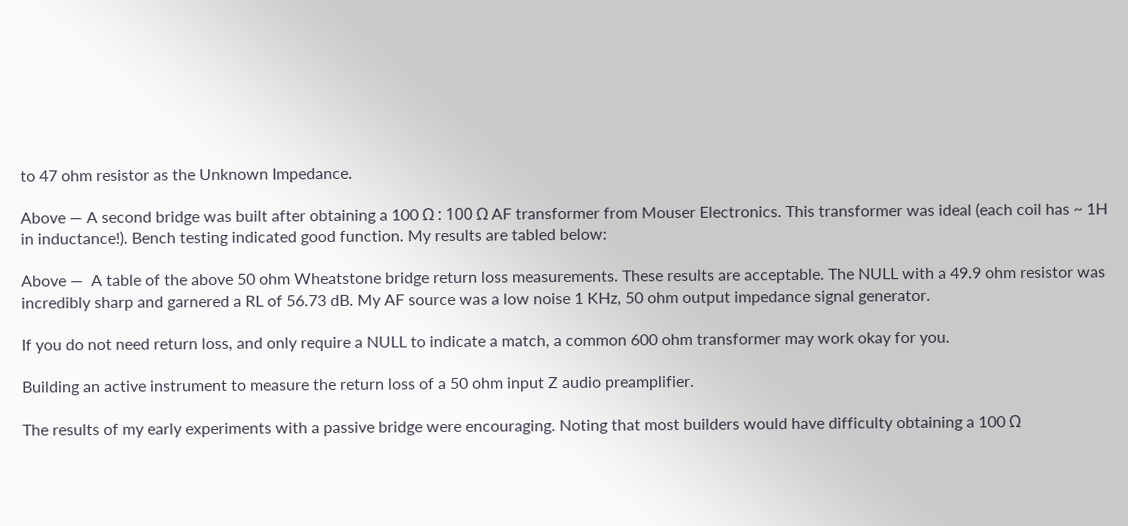to 47 ohm resistor as the Unknown Impedance.

Above — A second bridge was built after obtaining a 100 Ω : 100 Ω AF transformer from Mouser Electronics. This transformer was ideal (each coil has ~ 1H in inductance!). Bench testing indicated good function. My results are tabled below:

Above —  A table of the above 50 ohm Wheatstone bridge return loss measurements. These results are acceptable. The NULL with a 49.9 ohm resistor was incredibly sharp and garnered a RL of 56.73 dB. My AF source was a low noise 1 KHz, 50 ohm output impedance signal generator.

If you do not need return loss, and only require a NULL to indicate a match, a common 600 ohm transformer may work okay for you.

Building an active instrument to measure the return loss of a 50 ohm input Z audio preamplifier.

The results of my early experiments with a passive bridge were encouraging. Noting that most builders would have difficulty obtaining a 100 Ω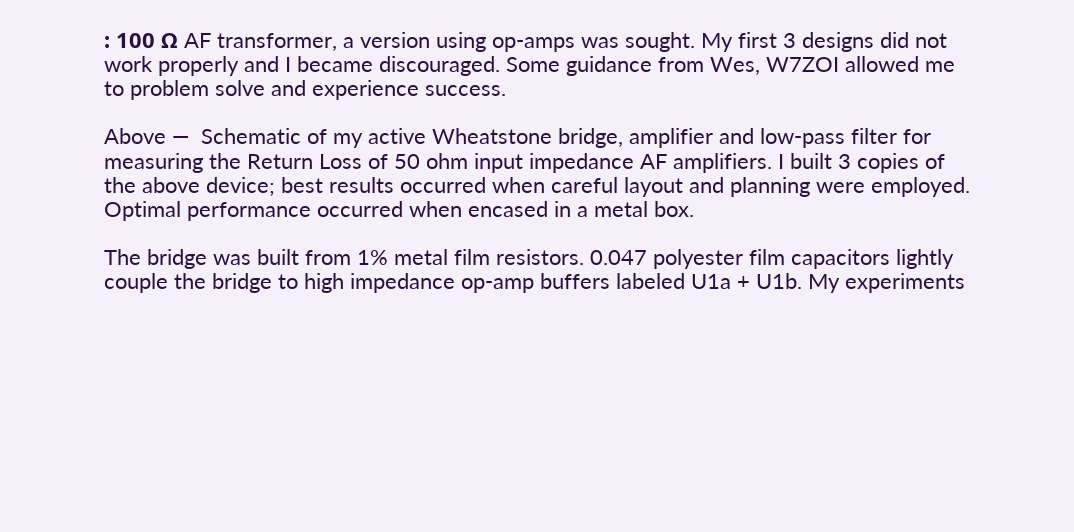: 100 Ω AF transformer, a version using op-amps was sought. My first 3 designs did not work properly and I became discouraged. Some guidance from Wes, W7ZOI allowed me to problem solve and experience success.

Above —  Schematic of my active Wheatstone bridge, amplifier and low-pass filter for measuring the Return Loss of 50 ohm input impedance AF amplifiers. I built 3 copies of the above device; best results occurred when careful layout and planning were employed. Optimal performance occurred when encased in a metal box.

The bridge was built from 1% metal film resistors. 0.047 polyester film capacitors lightly couple the bridge to high impedance op-amp buffers labeled U1a + U1b. My experiments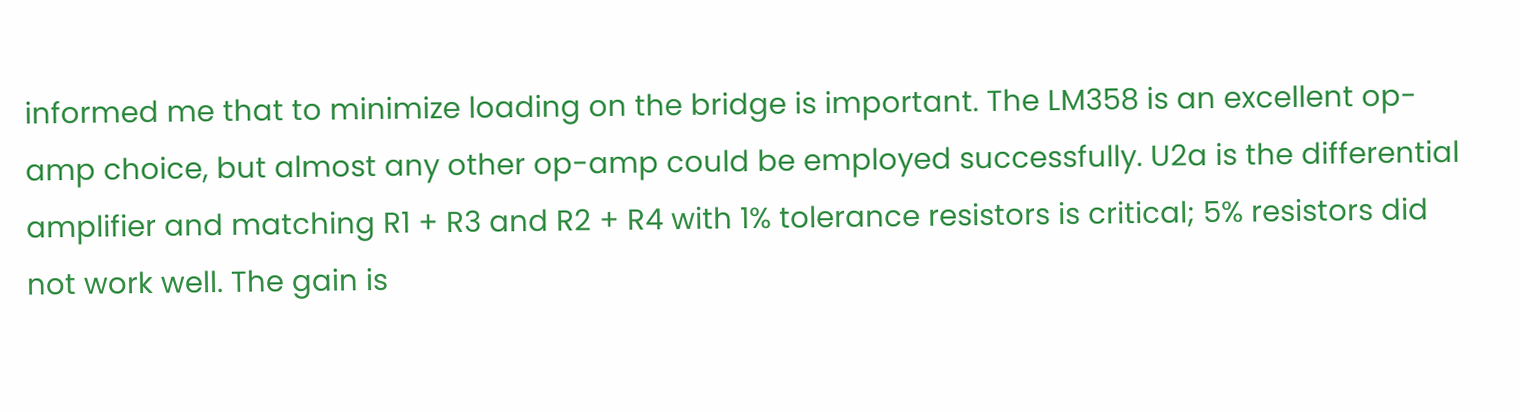informed me that to minimize loading on the bridge is important. The LM358 is an excellent op-amp choice, but almost any other op-amp could be employed successfully. U2a is the differential amplifier and matching R1 + R3 and R2 + R4 with 1% tolerance resistors is critical; 5% resistors did not work well. The gain is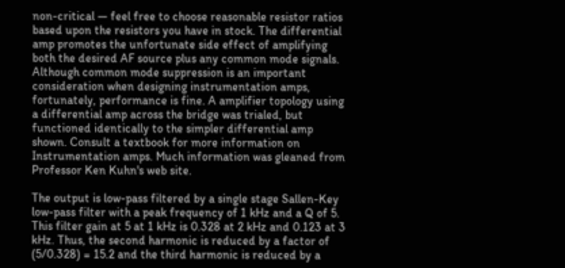non-critical — feel free to choose reasonable resistor ratios based upon the resistors you have in stock. The differential amp promotes the unfortunate side effect of amplifying both the desired AF source plus any common mode signals. Although common mode suppression is an important consideration when designing instrumentation amps, fortunately, performance is fine. A amplifier topology using a differential amp across the bridge was trialed, but functioned identically to the simpler differential amp shown. Consult a textbook for more information on Instrumentation amps. Much information was gleaned from Professor Ken Kuhn's web site.

The output is low-pass filtered by a single stage Sallen-Key low-pass filter with a peak frequency of 1 kHz and a Q of 5. This filter gain at 5 at 1 kHz is 0.328 at 2 kHz and 0.123 at 3 kHz. Thus, the second harmonic is reduced by a factor of (5/0.328) = 15.2 and the third harmonic is reduced by a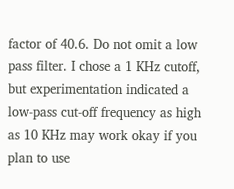factor of 40.6. Do not omit a low pass filter. I chose a 1 KHz cutoff, but experimentation indicated a low-pass cut-off frequency as high as 10 KHz may work okay if you plan to use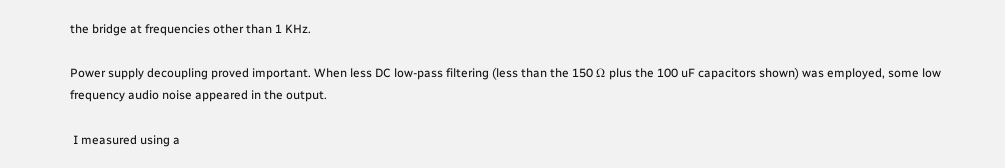the bridge at frequencies other than 1 KHz.

Power supply decoupling proved important. When less DC low-pass filtering (less than the 150 Ω plus the 100 uF capacitors shown) was employed, some low frequency audio noise appeared in the output.

 I measured using a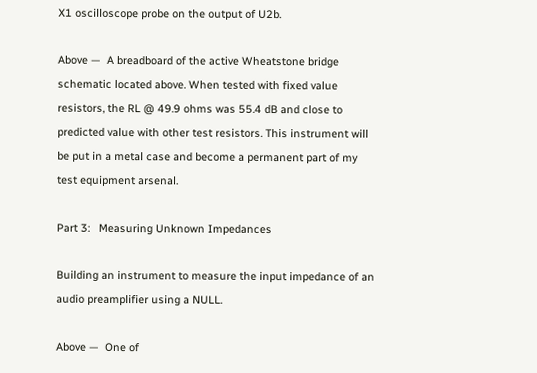X1 oscilloscope probe on the output of U2b.

Above —  A breadboard of the active Wheatstone bridge schematic located above. When tested with fixed value resistors, the RL @ 49.9 ohms was 55.4 dB and close to predicted value with other test resistors. This instrument will be put in a metal case and become a permanent part of my test equipment arsenal.

Part 3:   Measuring Unknown Impedances

Building an instrument to measure the input impedance of an audio preamplifier using a NULL.

Above —  One of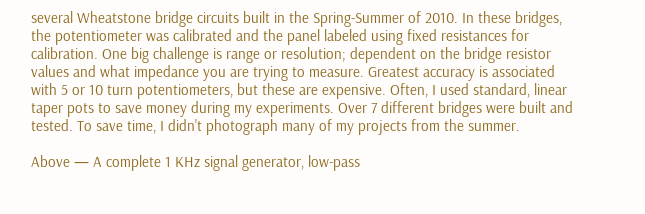several Wheatstone bridge circuits built in the Spring-Summer of 2010. In these bridges, the potentiometer was calibrated and the panel labeled using fixed resistances for calibration. One big challenge is range or resolution; dependent on the bridge resistor values and what impedance you are trying to measure. Greatest accuracy is associated with 5 or 10 turn potentiometers, but these are expensive. Often, I used standard, linear taper pots to save money during my experiments. Over 7 different bridges were built and tested. To save time, I didn't photograph many of my projects from the summer.

Above — A complete 1 KHz signal generator, low-pass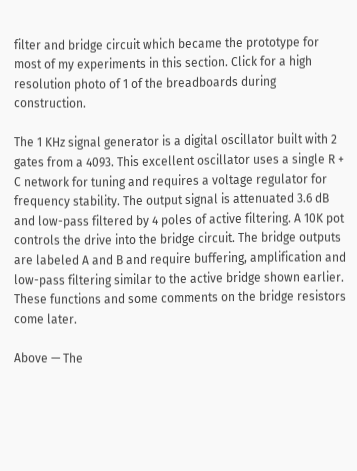filter and bridge circuit which became the prototype for most of my experiments in this section. Click for a high resolution photo of 1 of the breadboards during construction.

The 1 KHz signal generator is a digital oscillator built with 2 gates from a 4093. This excellent oscillator uses a single R + C network for tuning and requires a voltage regulator for frequency stability. The output signal is attenuated 3.6 dB and low-pass filtered by 4 poles of active filtering. A 10K pot controls the drive into the bridge circuit. The bridge outputs are labeled A and B and require buffering, amplification and low-pass filtering similar to the active bridge shown earlier. These functions and some comments on the bridge resistors come later.

Above — The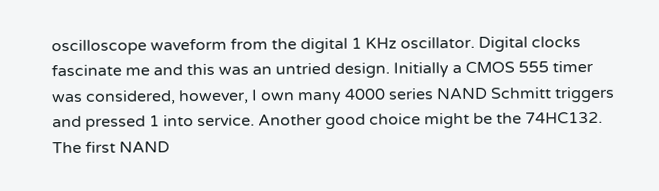oscilloscope waveform from the digital 1 KHz oscillator. Digital clocks fascinate me and this was an untried design. Initially a CMOS 555 timer was considered, however, I own many 4000 series NAND Schmitt triggers and pressed 1 into service. Another good choice might be the 74HC132. The first NAND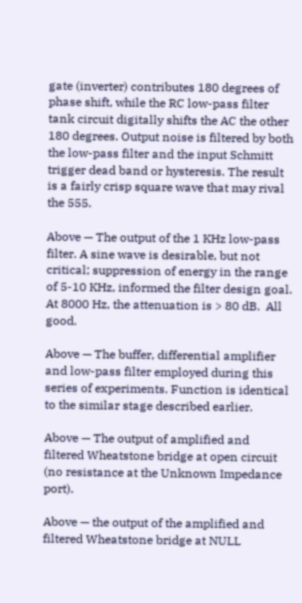gate (inverter) contributes 180 degrees of phase shift, while the RC low-pass filter tank circuit digitally shifts the AC the other 180 degrees. Output noise is filtered by both the low-pass filter and the input Schmitt trigger dead band or hysteresis. The result is a fairly crisp square wave that may rival the 555.

Above — The output of the 1 KHz low-pass filter. A sine wave is desirable, but not critical; suppression of energy in the range of 5-10 KHz, informed the filter design goal. At 8000 Hz, the attenuation is > 80 dB.  All good.

Above — The buffer, differential amplifier and low-pass filter employed during this series of experiments. Function is identical to the similar stage described earlier.

Above — The output of amplified and filtered Wheatstone bridge at open circuit (no resistance at the Unknown Impedance port).

Above — the output of the amplified and filtered Wheatstone bridge at NULL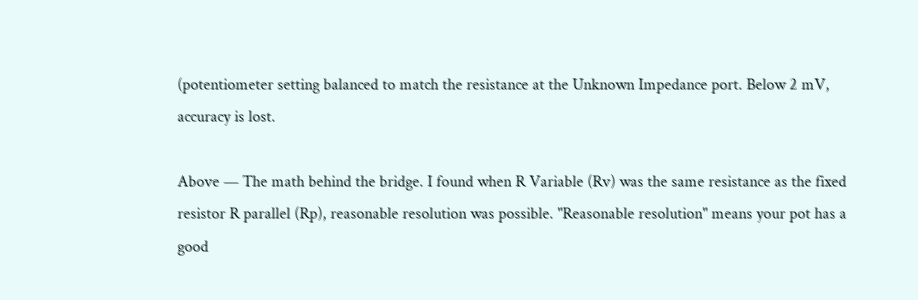(potentiometer setting balanced to match the resistance at the Unknown Impedance port. Below 2 mV, accuracy is lost.

Above — The math behind the bridge. I found when R Variable (Rv) was the same resistance as the fixed resistor R parallel (Rp), reasonable resolution was possible. "Reasonable resolution" means your pot has a good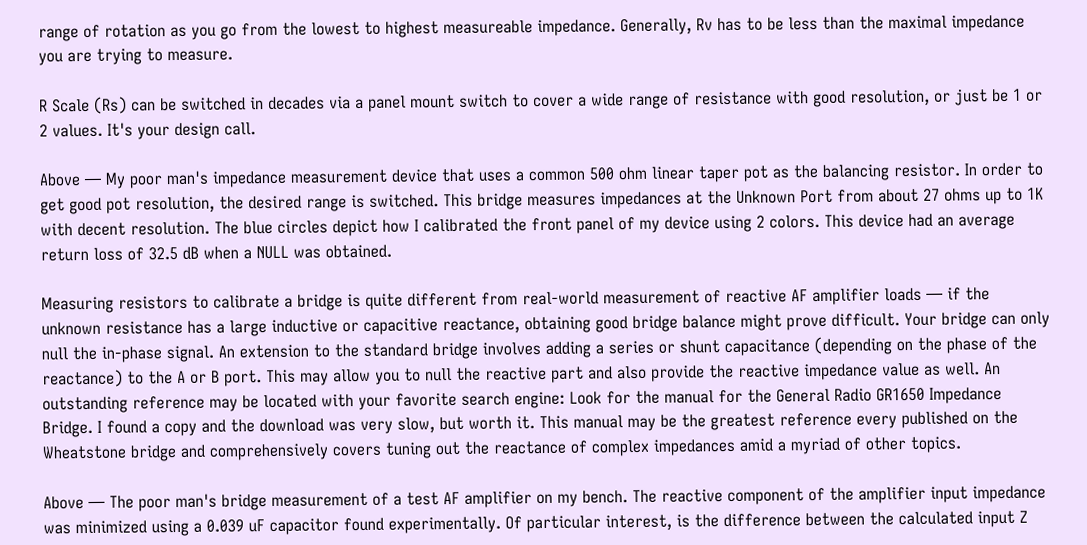range of rotation as you go from the lowest to highest measureable impedance. Generally, Rv has to be less than the maximal impedance you are trying to measure.

R Scale (Rs) can be switched in decades via a panel mount switch to cover a wide range of resistance with good resolution, or just be 1 or 2 values. It's your design call.

Above — My poor man's impedance measurement device that uses a common 500 ohm linear taper pot as the balancing resistor. In order to get good pot resolution, the desired range is switched. This bridge measures impedances at the Unknown Port from about 27 ohms up to 1K with decent resolution. The blue circles depict how I calibrated the front panel of my device using 2 colors. This device had an average return loss of 32.5 dB when a NULL was obtained.

Measuring resistors to calibrate a bridge is quite different from real-world measurement of reactive AF amplifier loads — if the unknown resistance has a large inductive or capacitive reactance, obtaining good bridge balance might prove difficult. Your bridge can only null the in-phase signal. An extension to the standard bridge involves adding a series or shunt capacitance (depending on the phase of the reactance) to the A or B port. This may allow you to null the reactive part and also provide the reactive impedance value as well. An outstanding reference may be located with your favorite search engine: Look for the manual for the General Radio GR1650 Impedance Bridge. I found a copy and the download was very slow, but worth it. This manual may be the greatest reference every published on the Wheatstone bridge and comprehensively covers tuning out the reactance of complex impedances amid a myriad of other topics.

Above — The poor man's bridge measurement of a test AF amplifier on my bench. The reactive component of the amplifier input impedance was minimized using a 0.039 uF capacitor found experimentally. Of particular interest, is the difference between the calculated input Z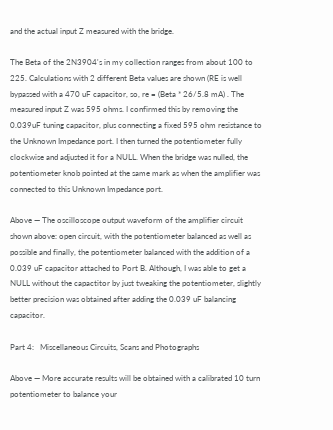and the actual input Z measured with the bridge.

The Beta of the 2N3904's in my collection ranges from about 100 to 225. Calculations with 2 different Beta values are shown (RE is well bypassed with a 470 uF capacitor, so, re = (Beta * 26/5.8 mA) . The measured input Z was 595 ohms. I confirmed this by removing the 0.039uF tuning capacitor, plus connecting a fixed 595 ohm resistance to the Unknown Impedance port. I then turned the potentiometer fully clockwise and adjusted it for a NULL. When the bridge was nulled, the potentiometer knob pointed at the same mark as when the amplifier was connected to this Unknown Impedance port.

Above — The oscilloscope output waveform of the amplifier circuit shown above: open circuit, with the potentiometer balanced as well as possible and finally, the potentiometer balanced with the addition of a 0.039 uF capacitor attached to Port B. Although, I was able to get a NULL without the capactitor by just tweaking the potentiometer, slightly better precision was obtained after adding the 0.039 uF balancing capacitor.

Part 4:   Miscellaneous Circuits, Scans and Photographs

Above — More accurate results will be obtained with a calibrated 10 turn potentiometer to balance your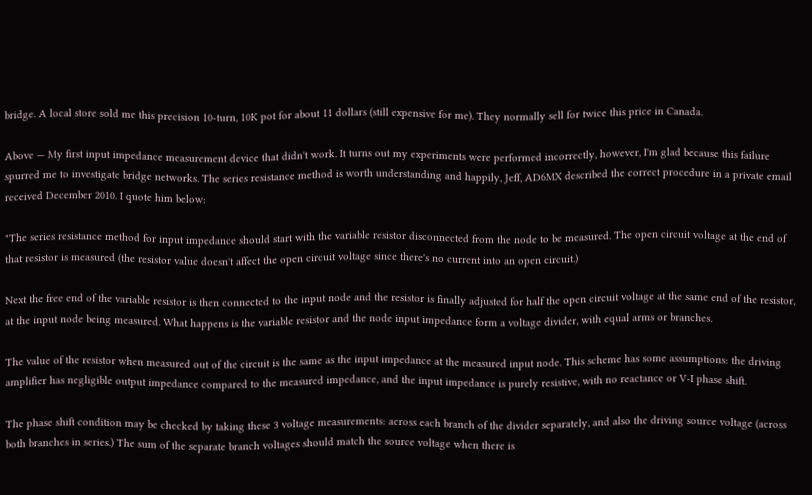bridge. A local store sold me this precision 10-turn, 10K pot for about 11 dollars (still expensive for me). They normally sell for twice this price in Canada.

Above — My first input impedance measurement device that didn't work. It turns out my experiments were performed incorrectly, however, I'm glad because this failure spurred me to investigate bridge networks. The series resistance method is worth understanding and happily, Jeff, AD6MX described the correct procedure in a private email received December 2010. I quote him below:

"The series resistance method for input impedance should start with the variable resistor disconnected from the node to be measured. The open circuit voltage at the end of that resistor is measured (the resistor value doesn't affect the open circuit voltage since there's no current into an open circuit.)

Next the free end of the variable resistor is then connected to the input node and the resistor is finally adjusted for half the open circuit voltage at the same end of the resistor, at the input node being measured. What happens is the variable resistor and the node input impedance form a voltage divider, with equal arms or branches.

The value of the resistor when measured out of the circuit is the same as the input impedance at the measured input node. This scheme has some assumptions: the driving amplifier has negligible output impedance compared to the measured impedance, and the input impedance is purely resistive, with no reactance or V-I phase shift.

The phase shift condition may be checked by taking these 3 voltage measurements: across each branch of the divider separately, and also the driving source voltage (across both branches in series.) The sum of the separate branch voltages should match the source voltage when there is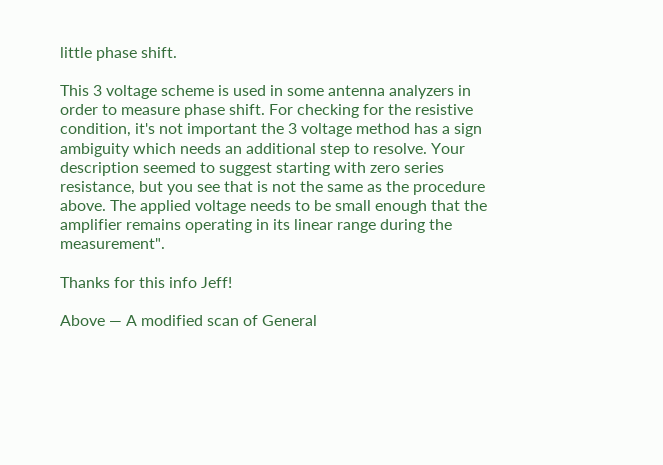little phase shift.

This 3 voltage scheme is used in some antenna analyzers in order to measure phase shift. For checking for the resistive condition, it's not important the 3 voltage method has a sign ambiguity which needs an additional step to resolve. Your description seemed to suggest starting with zero series resistance, but you see that is not the same as the procedure above. The applied voltage needs to be small enough that the amplifier remains operating in its linear range during the measurement".

Thanks for this info Jeff!

Above — A modified scan of General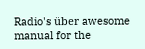Radio's über awesome manual for the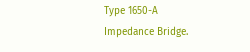Type 1650-A Impedance Bridge.